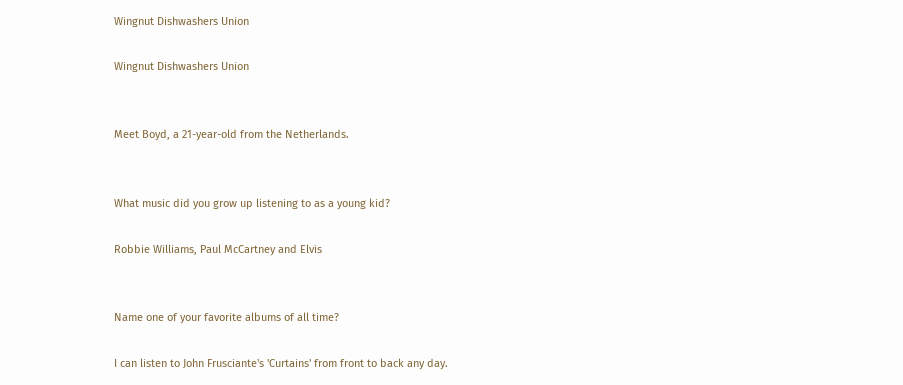Wingnut Dishwashers Union

Wingnut Dishwashers Union


Meet Boyd, a 21-year-old from the Netherlands.


What music did you grow up listening to as a young kid?

Robbie Williams, Paul McCartney and Elvis


Name one of your favorite albums of all time?

I can listen to John Frusciante's 'Curtains' from front to back any day.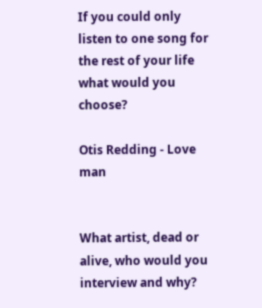If you could only listen to one song for the rest of your life what would you choose?

Otis Redding - Love man


What artist, dead or alive, who would you interview and why?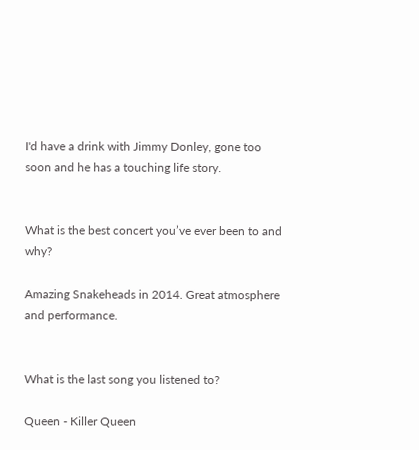I'd have a drink with Jimmy Donley, gone too soon and he has a touching life story.


What is the best concert you’ve ever been to and why?

Amazing Snakeheads in 2014. Great atmosphere and performance.


What is the last song you listened to?

Queen - Killer Queen